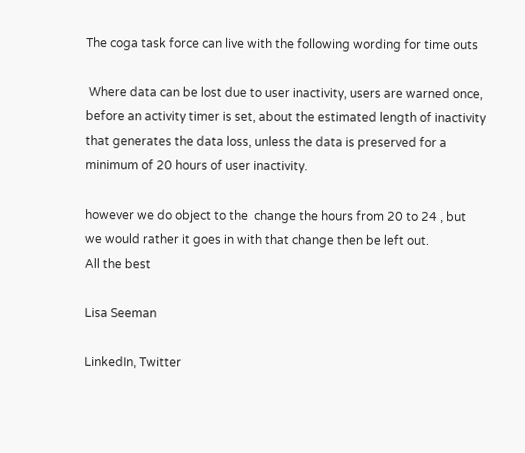The coga task force can live with the following wording for time outs

 Where data can be lost due to user inactivity, users are warned once, before an activity timer is set, about the estimated length of inactivity that generates the data loss, unless the data is preserved for a minimum of 20 hours of user inactivity.

however we do object to the  change the hours from 20 to 24 , but we would rather it goes in with that change then be left out.
All the best

Lisa Seeman

LinkedIn, Twitter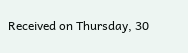Received on Thursday, 30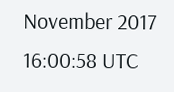November 2017 16:00:58 UTC